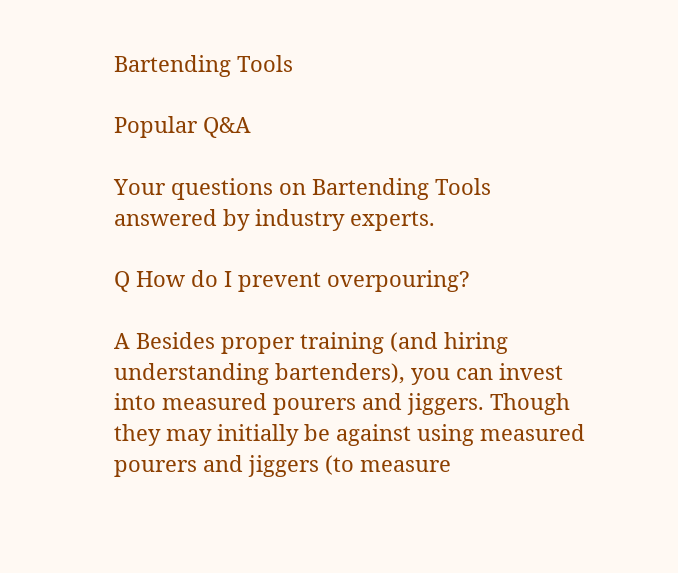Bartending Tools

Popular Q&A

Your questions on Bartending Tools answered by industry experts.

Q How do I prevent overpouring?

A Besides proper training (and hiring understanding bartenders), you can invest into measured pourers and jiggers. Though they may initially be against using measured pourers and jiggers (to measure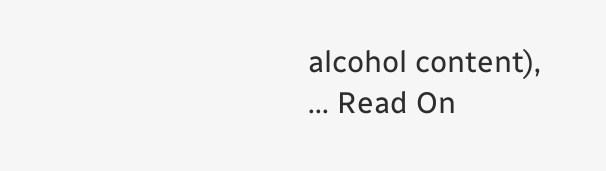alcohol content), ... Read On